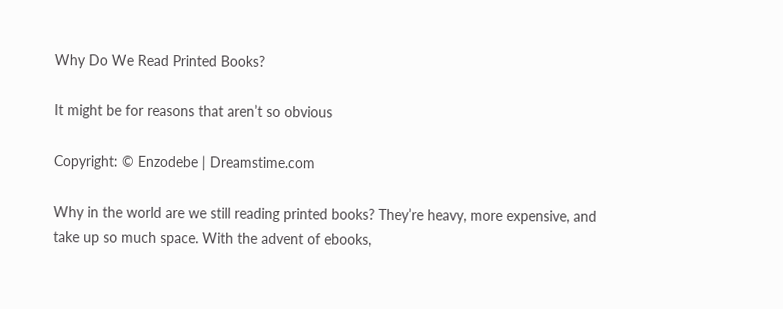Why Do We Read Printed Books?

It might be for reasons that aren’t so obvious

Copyright: © Enzodebe | Dreamstime.com

Why in the world are we still reading printed books? They’re heavy, more expensive, and take up so much space. With the advent of ebooks,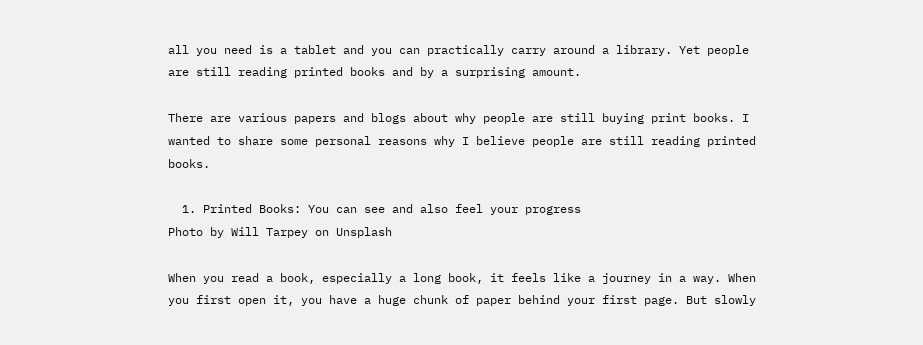all you need is a tablet and you can practically carry around a library. Yet people are still reading printed books and by a surprising amount.

There are various papers and blogs about why people are still buying print books. I wanted to share some personal reasons why I believe people are still reading printed books.

  1. Printed Books: You can see and also feel your progress
Photo by Will Tarpey on Unsplash

When you read a book, especially a long book, it feels like a journey in a way. When you first open it, you have a huge chunk of paper behind your first page. But slowly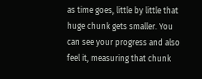as time goes, little by little that huge chunk gets smaller. You can see your progress and also feel it, measuring that chunk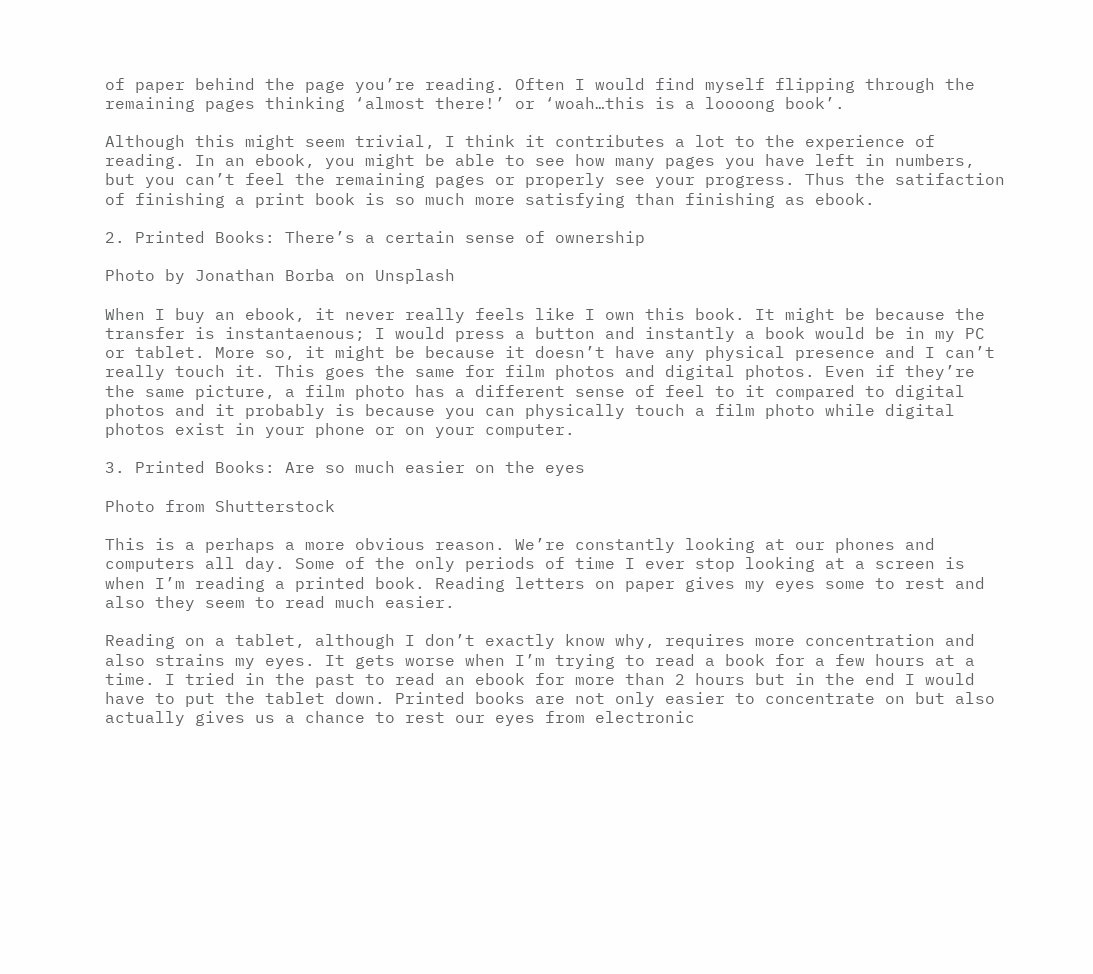of paper behind the page you’re reading. Often I would find myself flipping through the remaining pages thinking ‘almost there!’ or ‘woah…this is a loooong book’.

Although this might seem trivial, I think it contributes a lot to the experience of reading. In an ebook, you might be able to see how many pages you have left in numbers, but you can’t feel the remaining pages or properly see your progress. Thus the satifaction of finishing a print book is so much more satisfying than finishing as ebook.

2. Printed Books: There’s a certain sense of ownership

Photo by Jonathan Borba on Unsplash

When I buy an ebook, it never really feels like I own this book. It might be because the transfer is instantaenous; I would press a button and instantly a book would be in my PC or tablet. More so, it might be because it doesn’t have any physical presence and I can’t really touch it. This goes the same for film photos and digital photos. Even if they’re the same picture, a film photo has a different sense of feel to it compared to digital photos and it probably is because you can physically touch a film photo while digital photos exist in your phone or on your computer.

3. Printed Books: Are so much easier on the eyes

Photo from Shutterstock

This is a perhaps a more obvious reason. We’re constantly looking at our phones and computers all day. Some of the only periods of time I ever stop looking at a screen is when I’m reading a printed book. Reading letters on paper gives my eyes some to rest and also they seem to read much easier.

Reading on a tablet, although I don’t exactly know why, requires more concentration and also strains my eyes. It gets worse when I’m trying to read a book for a few hours at a time. I tried in the past to read an ebook for more than 2 hours but in the end I would have to put the tablet down. Printed books are not only easier to concentrate on but also actually gives us a chance to rest our eyes from electronic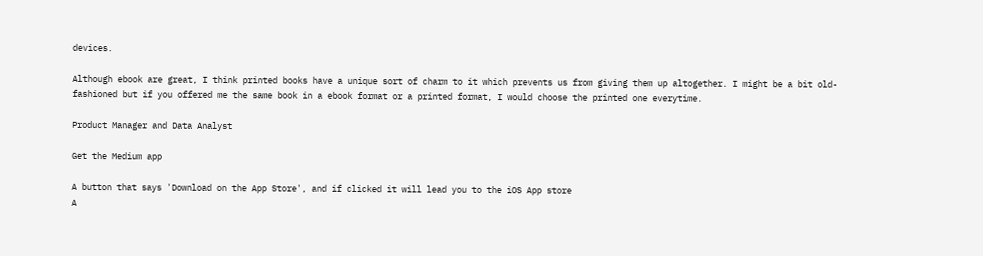devices.

Although ebook are great, I think printed books have a unique sort of charm to it which prevents us from giving them up altogether. I might be a bit old-fashioned but if you offered me the same book in a ebook format or a printed format, I would choose the printed one everytime.

Product Manager and Data Analyst

Get the Medium app

A button that says 'Download on the App Store', and if clicked it will lead you to the iOS App store
A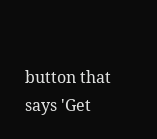button that says 'Get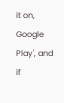it on, Google Play', and if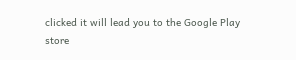clicked it will lead you to the Google Play store